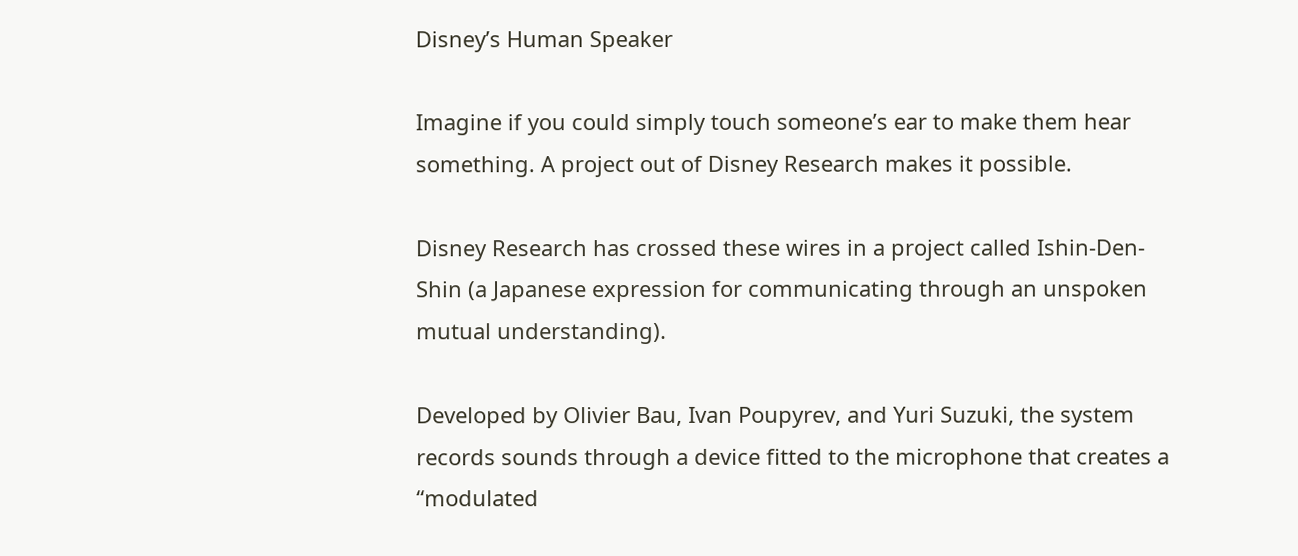Disney’s Human Speaker

Imagine if you could simply touch someone’s ear to make them hear something. A project out of Disney Research makes it possible.

Disney Research has crossed these wires in a project called Ishin-Den-Shin (a Japanese expression for communicating through an unspoken mutual understanding).

Developed by Olivier Bau, Ivan Poupyrev, and Yuri Suzuki, the system records sounds through a device fitted to the microphone that creates a “modulated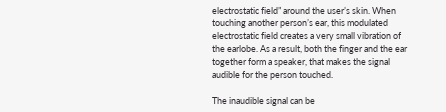electrostatic field” around the user’s skin. When touching another person’s ear, this modulated electrostatic field creates a very small vibration of the earlobe. As a result, both the finger and the ear together form a speaker, that makes the signal audible for the person touched.

The inaudible signal can be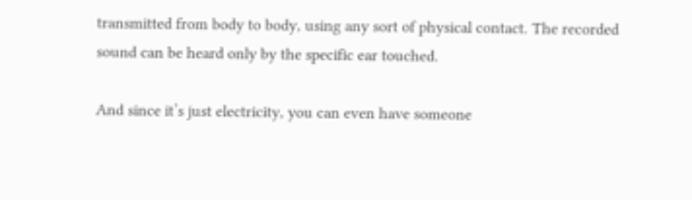transmitted from body to body, using any sort of physical contact. The recorded sound can be heard only by the specific ear touched.

And since it’s just electricity, you can even have someone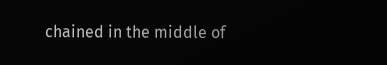chained in the middle of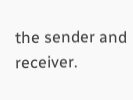the sender and receiver.